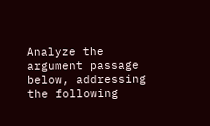Analyze the argument passage below, addressing the following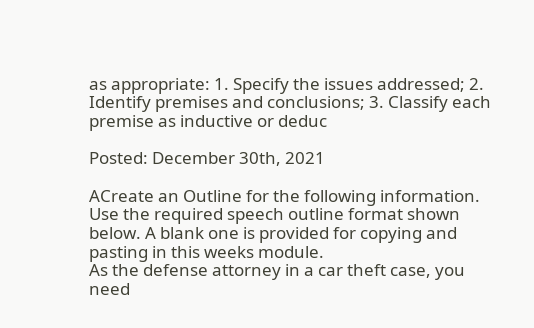as appropriate: 1. Specify the issues addressed; 2. Identify premises and conclusions; 3. Classify each premise as inductive or deduc

Posted: December 30th, 2021

ACreate an Outline for the following information.
Use the required speech outline format shown below. A blank one is provided for copying and pasting in this weeks module.
As the defense attorney in a car theft case, you need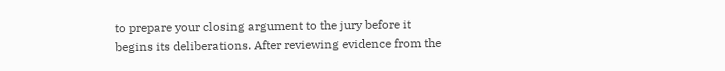to prepare your closing argument to the jury before it begins its deliberations. After reviewing evidence from the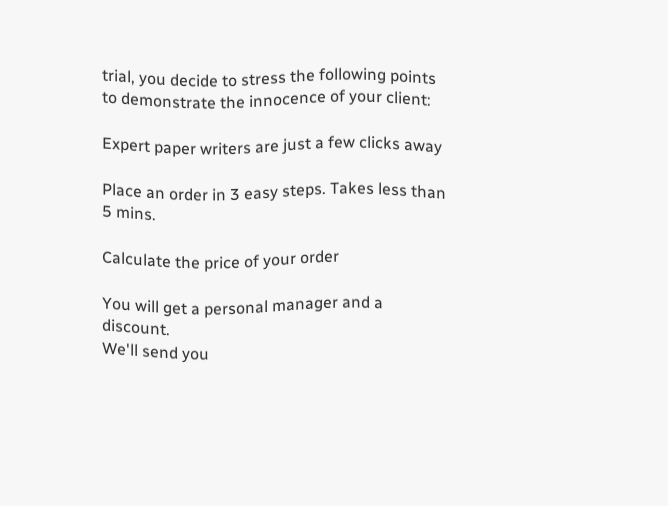trial, you decide to stress the following points to demonstrate the innocence of your client:

Expert paper writers are just a few clicks away

Place an order in 3 easy steps. Takes less than 5 mins.

Calculate the price of your order

You will get a personal manager and a discount.
We'll send you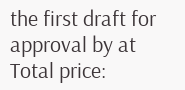the first draft for approval by at
Total price: